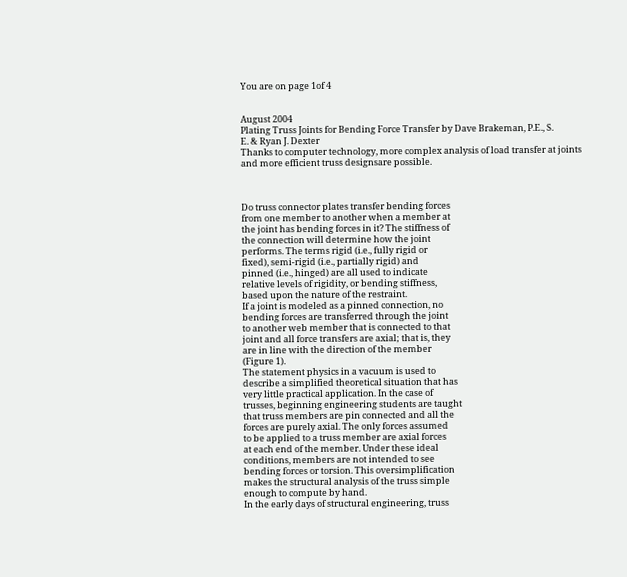You are on page 1of 4


August 2004
Plating Truss Joints for Bending Force Transfer by Dave Brakeman, P.E., S.
E. & Ryan J. Dexter
Thanks to computer technology, more complex analysis of load transfer at joints
and more efficient truss designsare possible.



Do truss connector plates transfer bending forces
from one member to another when a member at
the joint has bending forces in it? The stiffness of
the connection will determine how the joint
performs. The terms rigid (i.e., fully rigid or
fixed), semi-rigid (i.e., partially rigid) and
pinned (i.e., hinged) are all used to indicate
relative levels of rigidity, or bending stiffness,
based upon the nature of the restraint.
If a joint is modeled as a pinned connection, no
bending forces are transferred through the joint
to another web member that is connected to that
joint and all force transfers are axial; that is, they
are in line with the direction of the member
(Figure 1).
The statement physics in a vacuum is used to
describe a simplified theoretical situation that has
very little practical application. In the case of
trusses, beginning engineering students are taught
that truss members are pin connected and all the
forces are purely axial. The only forces assumed
to be applied to a truss member are axial forces
at each end of the member. Under these ideal
conditions, members are not intended to see
bending forces or torsion. This oversimplification
makes the structural analysis of the truss simple
enough to compute by hand.
In the early days of structural engineering, truss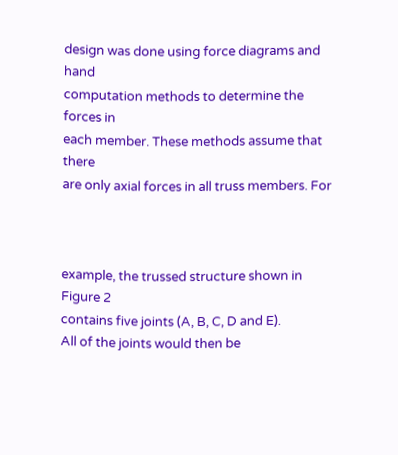design was done using force diagrams and hand
computation methods to determine the forces in
each member. These methods assume that there
are only axial forces in all truss members. For



example, the trussed structure shown in Figure 2
contains five joints (A, B, C, D and E).
All of the joints would then be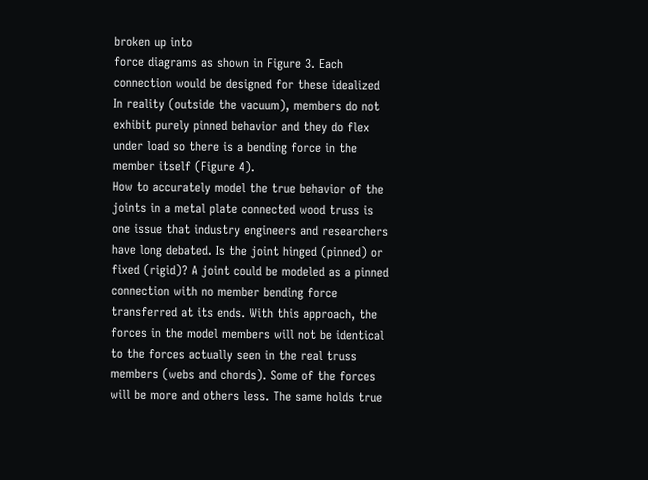broken up into
force diagrams as shown in Figure 3. Each
connection would be designed for these idealized
In reality (outside the vacuum), members do not
exhibit purely pinned behavior and they do flex
under load so there is a bending force in the
member itself (Figure 4).
How to accurately model the true behavior of the
joints in a metal plate connected wood truss is
one issue that industry engineers and researchers
have long debated. Is the joint hinged (pinned) or
fixed (rigid)? A joint could be modeled as a pinned
connection with no member bending force
transferred at its ends. With this approach, the
forces in the model members will not be identical
to the forces actually seen in the real truss
members (webs and chords). Some of the forces
will be more and others less. The same holds true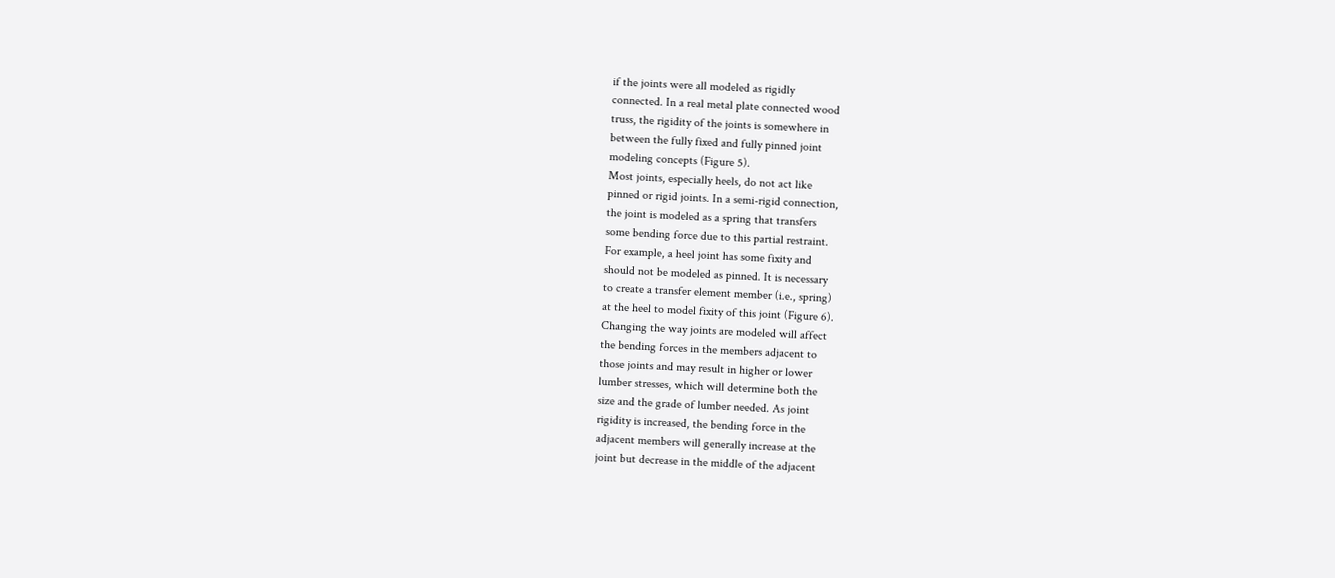if the joints were all modeled as rigidly
connected. In a real metal plate connected wood
truss, the rigidity of the joints is somewhere in
between the fully fixed and fully pinned joint
modeling concepts (Figure 5).
Most joints, especially heels, do not act like
pinned or rigid joints. In a semi-rigid connection,
the joint is modeled as a spring that transfers
some bending force due to this partial restraint.
For example, a heel joint has some fixity and
should not be modeled as pinned. It is necessary
to create a transfer element member (i.e., spring)
at the heel to model fixity of this joint (Figure 6).
Changing the way joints are modeled will affect
the bending forces in the members adjacent to
those joints and may result in higher or lower
lumber stresses, which will determine both the
size and the grade of lumber needed. As joint
rigidity is increased, the bending force in the
adjacent members will generally increase at the
joint but decrease in the middle of the adjacent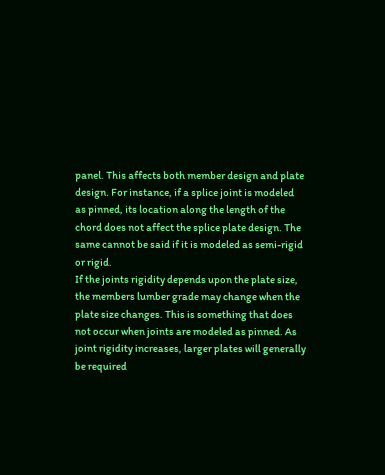panel. This affects both member design and plate
design. For instance, if a splice joint is modeled
as pinned, its location along the length of the
chord does not affect the splice plate design. The
same cannot be said if it is modeled as semi-rigid
or rigid.
If the joints rigidity depends upon the plate size,
the members lumber grade may change when the
plate size changes. This is something that does
not occur when joints are modeled as pinned. As
joint rigidity increases, larger plates will generally
be required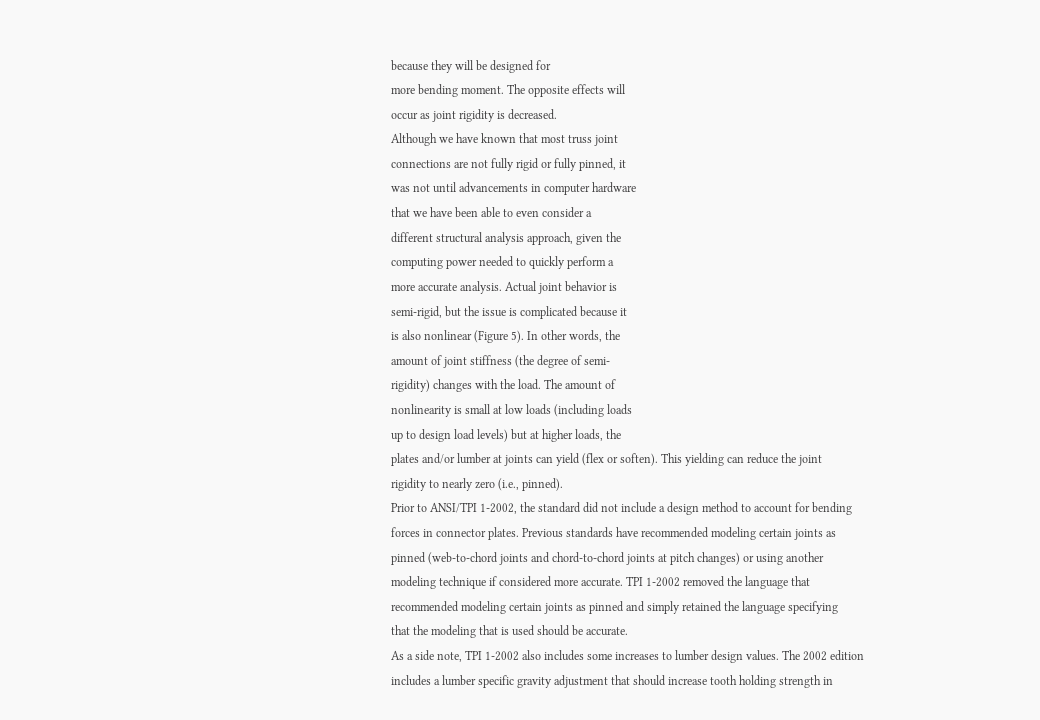because they will be designed for
more bending moment. The opposite effects will
occur as joint rigidity is decreased.
Although we have known that most truss joint
connections are not fully rigid or fully pinned, it
was not until advancements in computer hardware
that we have been able to even consider a
different structural analysis approach, given the
computing power needed to quickly perform a
more accurate analysis. Actual joint behavior is
semi-rigid, but the issue is complicated because it
is also nonlinear (Figure 5). In other words, the
amount of joint stiffness (the degree of semi-
rigidity) changes with the load. The amount of
nonlinearity is small at low loads (including loads
up to design load levels) but at higher loads, the
plates and/or lumber at joints can yield (flex or soften). This yielding can reduce the joint
rigidity to nearly zero (i.e., pinned).
Prior to ANSI/TPI 1-2002, the standard did not include a design method to account for bending
forces in connector plates. Previous standards have recommended modeling certain joints as
pinned (web-to-chord joints and chord-to-chord joints at pitch changes) or using another
modeling technique if considered more accurate. TPI 1-2002 removed the language that
recommended modeling certain joints as pinned and simply retained the language specifying
that the modeling that is used should be accurate.
As a side note, TPI 1-2002 also includes some increases to lumber design values. The 2002 edition
includes a lumber specific gravity adjustment that should increase tooth holding strength in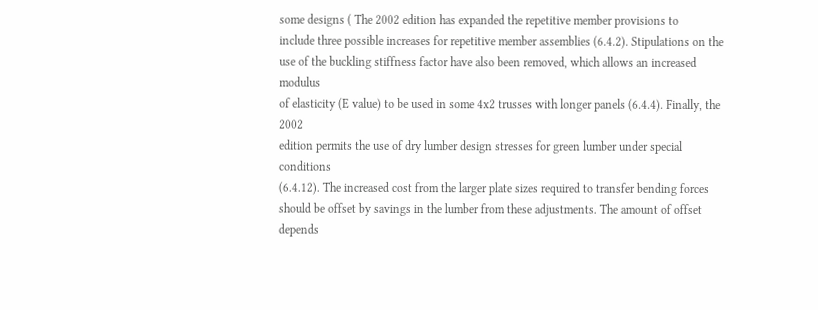some designs ( The 2002 edition has expanded the repetitive member provisions to
include three possible increases for repetitive member assemblies (6.4.2). Stipulations on the
use of the buckling stiffness factor have also been removed, which allows an increased modulus
of elasticity (E value) to be used in some 4x2 trusses with longer panels (6.4.4). Finally, the 2002
edition permits the use of dry lumber design stresses for green lumber under special conditions
(6.4.12). The increased cost from the larger plate sizes required to transfer bending forces
should be offset by savings in the lumber from these adjustments. The amount of offset depends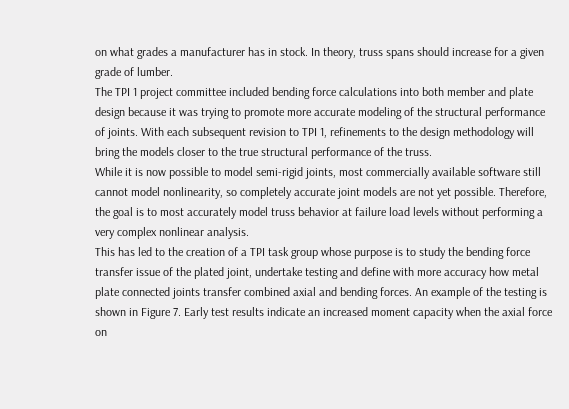on what grades a manufacturer has in stock. In theory, truss spans should increase for a given
grade of lumber.
The TPI 1 project committee included bending force calculations into both member and plate
design because it was trying to promote more accurate modeling of the structural performance
of joints. With each subsequent revision to TPI 1, refinements to the design methodology will
bring the models closer to the true structural performance of the truss.
While it is now possible to model semi-rigid joints, most commercially available software still
cannot model nonlinearity, so completely accurate joint models are not yet possible. Therefore,
the goal is to most accurately model truss behavior at failure load levels without performing a
very complex nonlinear analysis.
This has led to the creation of a TPI task group whose purpose is to study the bending force
transfer issue of the plated joint, undertake testing and define with more accuracy how metal
plate connected joints transfer combined axial and bending forces. An example of the testing is
shown in Figure 7. Early test results indicate an increased moment capacity when the axial force
on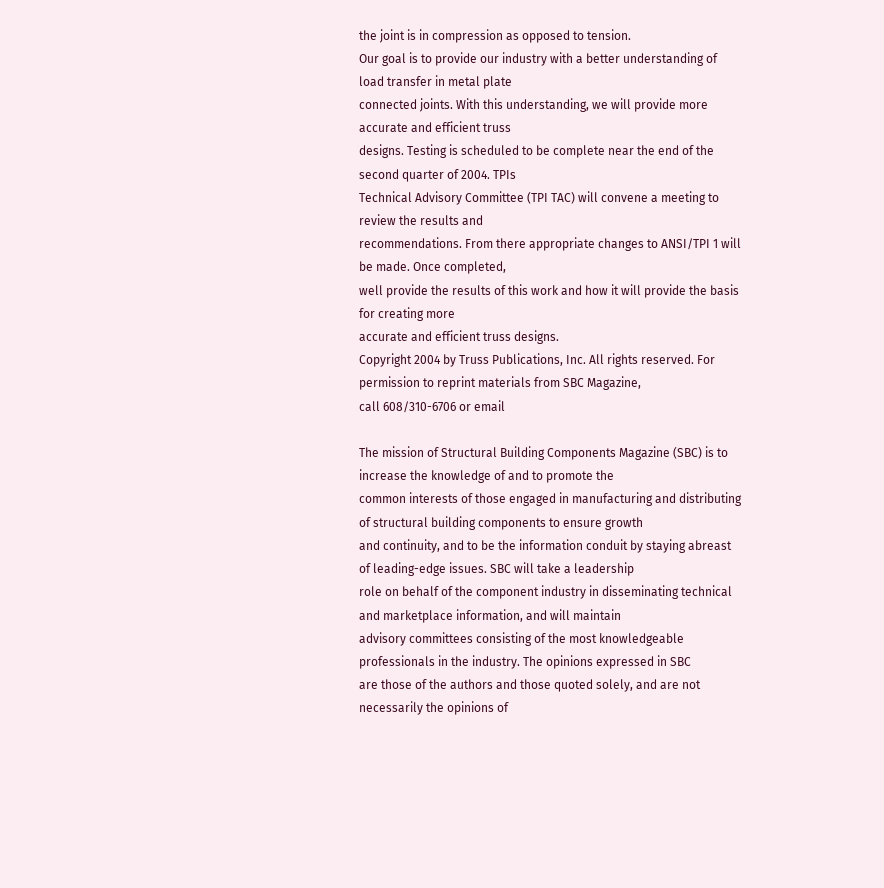the joint is in compression as opposed to tension.
Our goal is to provide our industry with a better understanding of load transfer in metal plate
connected joints. With this understanding, we will provide more accurate and efficient truss
designs. Testing is scheduled to be complete near the end of the second quarter of 2004. TPIs
Technical Advisory Committee (TPI TAC) will convene a meeting to review the results and
recommendations. From there appropriate changes to ANSI/TPI 1 will be made. Once completed,
well provide the results of this work and how it will provide the basis for creating more
accurate and efficient truss designs.
Copyright 2004 by Truss Publications, Inc. All rights reserved. For permission to reprint materials from SBC Magazine,
call 608/310-6706 or email

The mission of Structural Building Components Magazine (SBC) is to increase the knowledge of and to promote the
common interests of those engaged in manufacturing and distributing of structural building components to ensure growth
and continuity, and to be the information conduit by staying abreast of leading-edge issues. SBC will take a leadership
role on behalf of the component industry in disseminating technical and marketplace information, and will maintain
advisory committees consisting of the most knowledgeable professionals in the industry. The opinions expressed in SBC
are those of the authors and those quoted solely, and are not necessarily the opinions of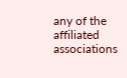any of the affiliated associations